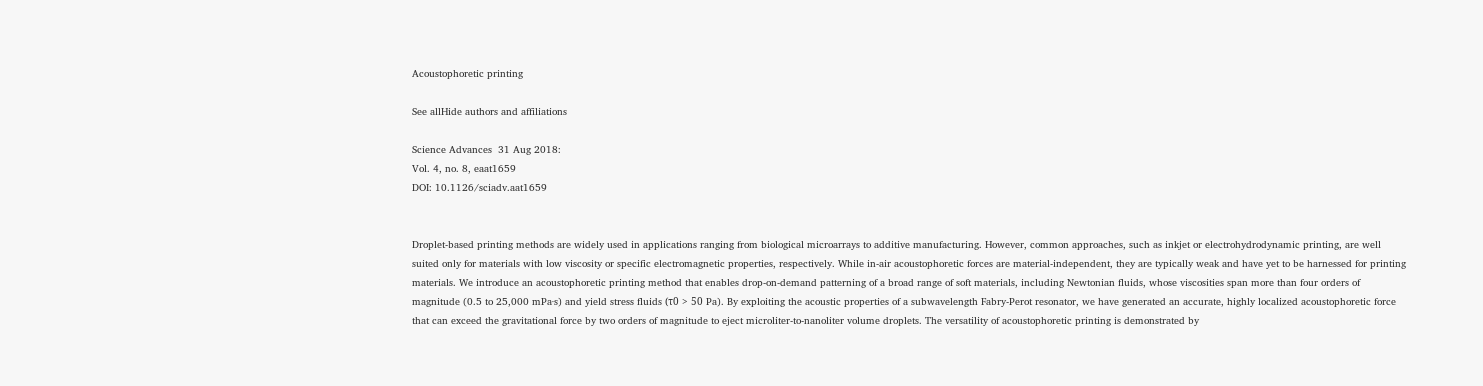Acoustophoretic printing

See allHide authors and affiliations

Science Advances  31 Aug 2018:
Vol. 4, no. 8, eaat1659
DOI: 10.1126/sciadv.aat1659


Droplet-based printing methods are widely used in applications ranging from biological microarrays to additive manufacturing. However, common approaches, such as inkjet or electrohydrodynamic printing, are well suited only for materials with low viscosity or specific electromagnetic properties, respectively. While in-air acoustophoretic forces are material-independent, they are typically weak and have yet to be harnessed for printing materials. We introduce an acoustophoretic printing method that enables drop-on-demand patterning of a broad range of soft materials, including Newtonian fluids, whose viscosities span more than four orders of magnitude (0.5 to 25,000 mPa·s) and yield stress fluids (τ0 > 50 Pa). By exploiting the acoustic properties of a subwavelength Fabry-Perot resonator, we have generated an accurate, highly localized acoustophoretic force that can exceed the gravitational force by two orders of magnitude to eject microliter-to-nanoliter volume droplets. The versatility of acoustophoretic printing is demonstrated by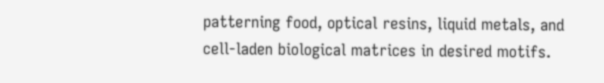patterning food, optical resins, liquid metals, and cell-laden biological matrices in desired motifs.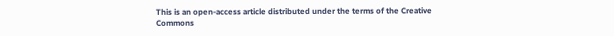This is an open-access article distributed under the terms of the Creative Commons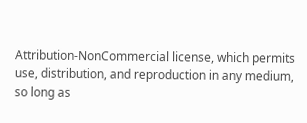Attribution-NonCommercial license, which permits use, distribution, and reproduction in any medium, so long as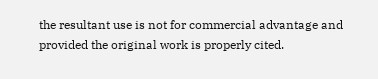the resultant use is not for commercial advantage and provided the original work is properly cited.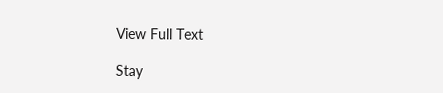View Full Text

Stay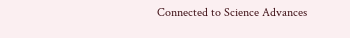Connected to Science Advances